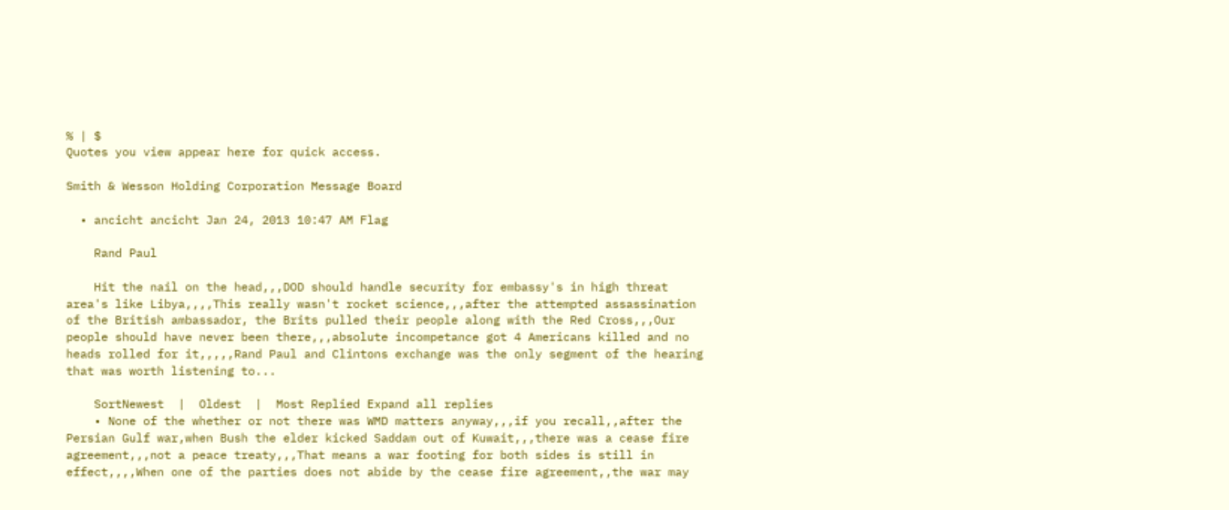% | $
Quotes you view appear here for quick access.

Smith & Wesson Holding Corporation Message Board

  • ancicht ancicht Jan 24, 2013 10:47 AM Flag

    Rand Paul

    Hit the nail on the head,,,DOD should handle security for embassy's in high threat area's like Libya,,,,This really wasn't rocket science,,,after the attempted assassination of the British ambassador, the Brits pulled their people along with the Red Cross,,,Our people should have never been there,,,absolute incompetance got 4 Americans killed and no heads rolled for it,,,,,Rand Paul and Clintons exchange was the only segment of the hearing that was worth listening to...

    SortNewest  |  Oldest  |  Most Replied Expand all replies
    • None of the whether or not there was WMD matters anyway,,,if you recall,,after the Persian Gulf war,when Bush the elder kicked Saddam out of Kuwait,,,there was a cease fire agreement,,,not a peace treaty,,,That means a war footing for both sides is still in effect,,,,When one of the parties does not abide by the cease fire agreement,,the war may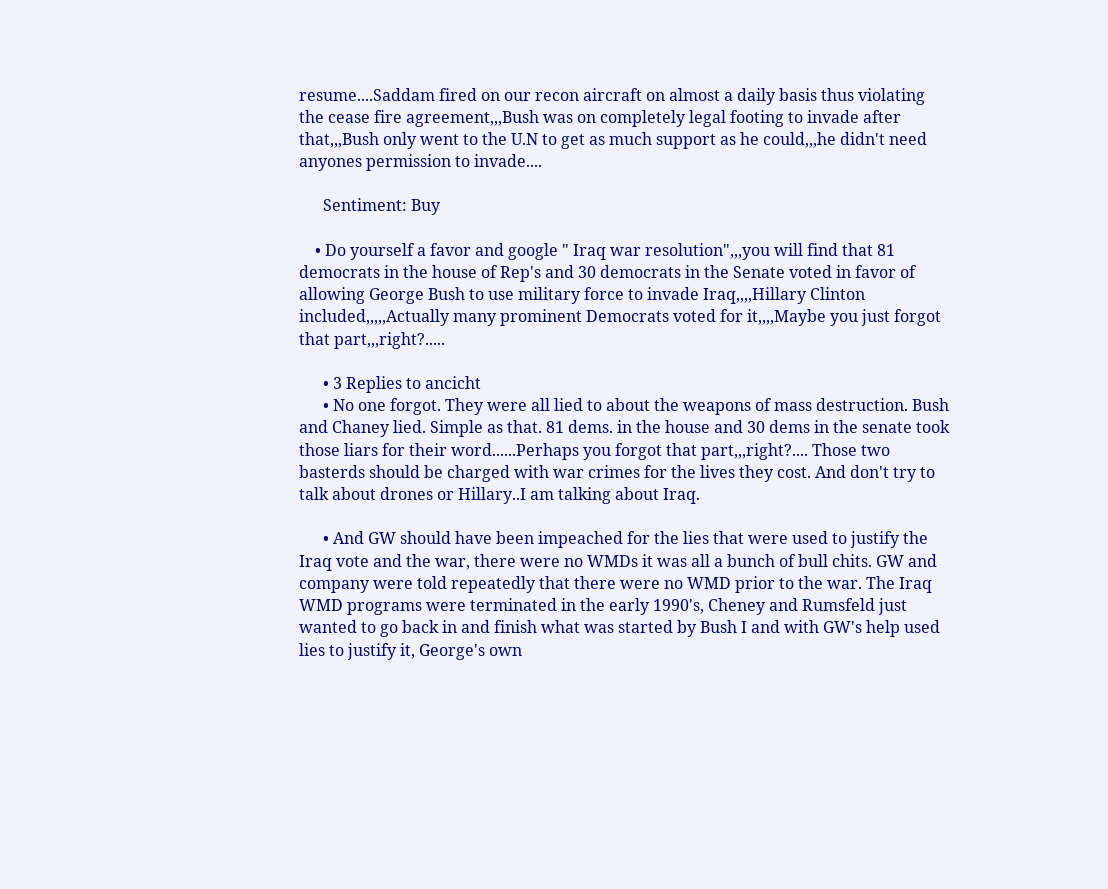resume....Saddam fired on our recon aircraft on almost a daily basis thus violating the cease fire agreement,,,Bush was on completely legal footing to invade after that,,,Bush only went to the U.N to get as much support as he could,,,he didn't need anyones permission to invade....

      Sentiment: Buy

    • Do yourself a favor and google " Iraq war resolution",,,you will find that 81 democrats in the house of Rep's and 30 democrats in the Senate voted in favor of allowing George Bush to use military force to invade Iraq,,,,Hillary Clinton included,,,,,Actually many prominent Democrats voted for it,,,,Maybe you just forgot that part,,,right?.....

      • 3 Replies to ancicht
      • No one forgot. They were all lied to about the weapons of mass destruction. Bush and Chaney lied. Simple as that. 81 dems. in the house and 30 dems in the senate took those liars for their word......Perhaps you forgot that part,,,right?.... Those two basterds should be charged with war crimes for the lives they cost. And don't try to talk about drones or Hillary..I am talking about Iraq.

      • And GW should have been impeached for the lies that were used to justify the Iraq vote and the war, there were no WMDs it was all a bunch of bull chits. GW and company were told repeatedly that there were no WMD prior to the war. The Iraq WMD programs were terminated in the early 1990's, Cheney and Rumsfeld just wanted to go back in and finish what was started by Bush I and with GW's help used lies to justify it, George's own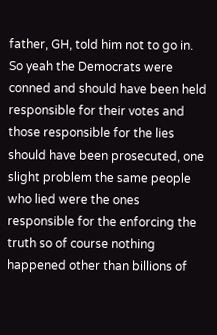father, GH, told him not to go in. So yeah the Democrats were conned and should have been held responsible for their votes and those responsible for the lies should have been prosecuted, one slight problem the same people who lied were the ones responsible for the enforcing the truth so of course nothing happened other than billions of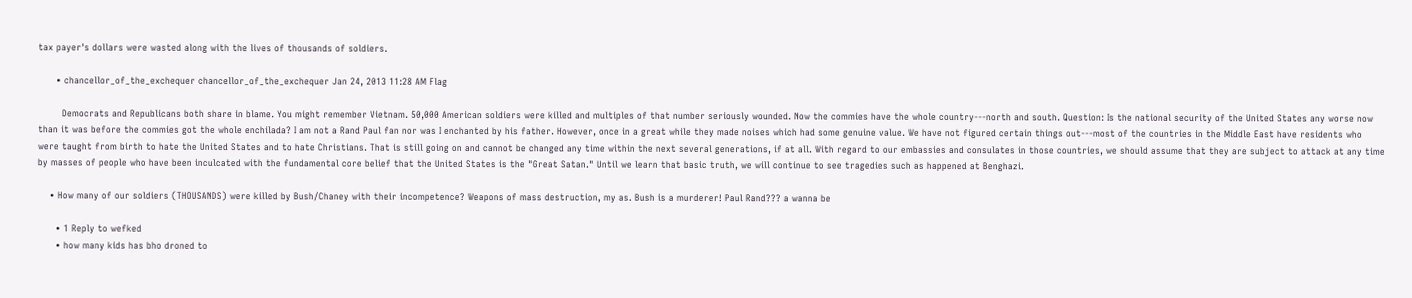tax payer's dollars were wasted along with the lives of thousands of soldiers.

      • chancellor_of_the_exchequer chancellor_of_the_exchequer Jan 24, 2013 11:28 AM Flag

        Democrats and Republicans both share in blame. You might remember Vietnam. 50,000 American soldiers were killed and multiples of that number seriously wounded. Now the commies have the whole country---north and south. Question: Is the national security of the United States any worse now than it was before the commies got the whole enchilada? I am not a Rand Paul fan nor was I enchanted by his father. However, once in a great while they made noises which had some genuine value. We have not figured certain things out---most of the countries in the Middle East have residents who were taught from birth to hate the United States and to hate Christians. That is still going on and cannot be changed any time within the next several generations, if at all. With regard to our embassies and consulates in those countries, we should assume that they are subject to attack at any time by masses of people who have been inculcated with the fundamental core belief that the United States is the "Great Satan." Until we learn that basic truth, we will continue to see tragedies such as happened at Benghazi.

    • How many of our soldiers (THOUSANDS) were killed by Bush/Chaney with their incompetence? Weapons of mass destruction, my as. Bush is a murderer! Paul Rand??? a wanna be

      • 1 Reply to wefked
      • how many kids has bho droned to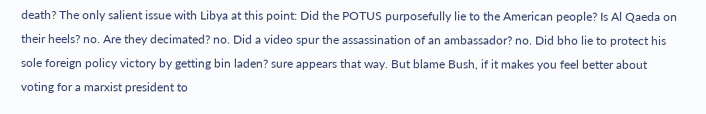death? The only salient issue with Libya at this point: Did the POTUS purposefully lie to the American people? Is Al Qaeda on their heels? no. Are they decimated? no. Did a video spur the assassination of an ambassador? no. Did bho lie to protect his sole foreign policy victory by getting bin laden? sure appears that way. But blame Bush, if it makes you feel better about voting for a marxist president to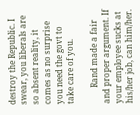destroy the Republic. I swear, you liberals are so absent reality, it comes as no surprise you need the govt to take care of you.

        Rand made a fair and proper argument. If your employee sucks at his/her job, can him/her.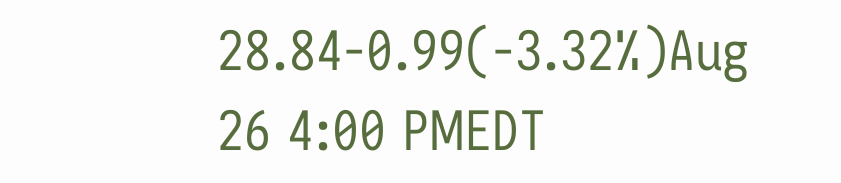28.84-0.99(-3.32%)Aug 26 4:00 PMEDT